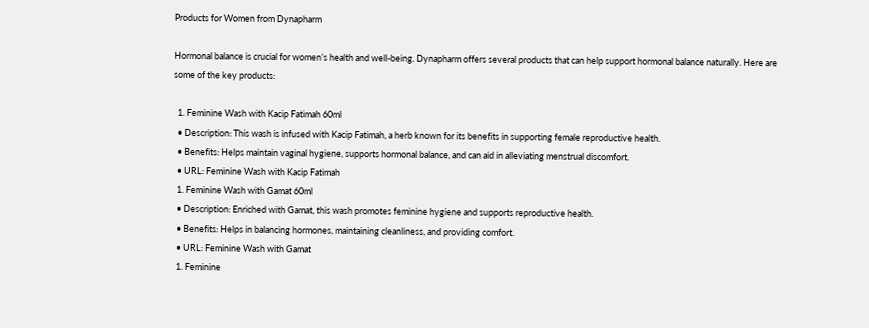Products for Women from Dynapharm

Hormonal balance is crucial for women’s health and well-being. Dynapharm offers several products that can help support hormonal balance naturally. Here are some of the key products:

  1. Feminine Wash with Kacip Fatimah 60ml
  • Description: This wash is infused with Kacip Fatimah, a herb known for its benefits in supporting female reproductive health.
  • Benefits: Helps maintain vaginal hygiene, supports hormonal balance, and can aid in alleviating menstrual discomfort.
  • URL: Feminine Wash with Kacip Fatimah
  1. Feminine Wash with Gamat 60ml
  • Description: Enriched with Gamat, this wash promotes feminine hygiene and supports reproductive health.
  • Benefits: Helps in balancing hormones, maintaining cleanliness, and providing comfort.
  • URL: Feminine Wash with Gamat
  1. Feminine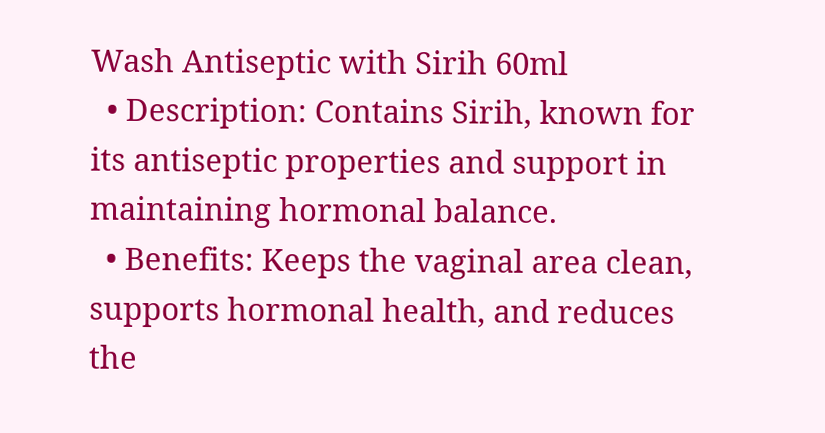Wash Antiseptic with Sirih 60ml
  • Description: Contains Sirih, known for its antiseptic properties and support in maintaining hormonal balance.
  • Benefits: Keeps the vaginal area clean, supports hormonal health, and reduces the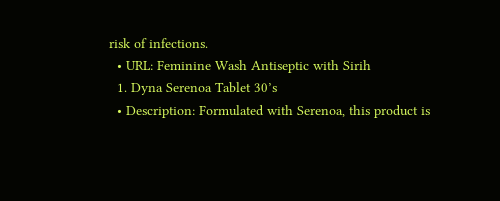risk of infections.
  • URL: Feminine Wash Antiseptic with Sirih
  1. Dyna Serenoa Tablet 30’s
  • Description: Formulated with Serenoa, this product is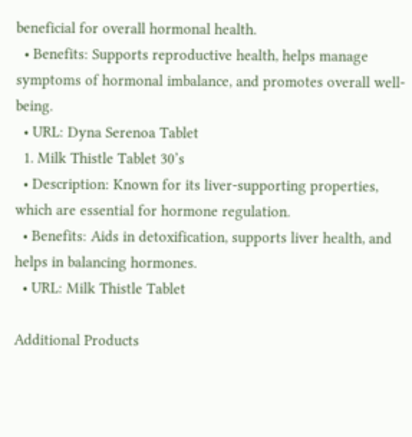beneficial for overall hormonal health.
  • Benefits: Supports reproductive health, helps manage symptoms of hormonal imbalance, and promotes overall well-being.
  • URL: Dyna Serenoa Tablet
  1. Milk Thistle Tablet 30’s
  • Description: Known for its liver-supporting properties, which are essential for hormone regulation.
  • Benefits: Aids in detoxification, supports liver health, and helps in balancing hormones.
  • URL: Milk Thistle Tablet

Additional Products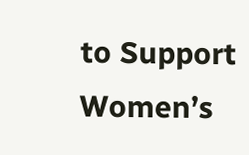to Support Women’s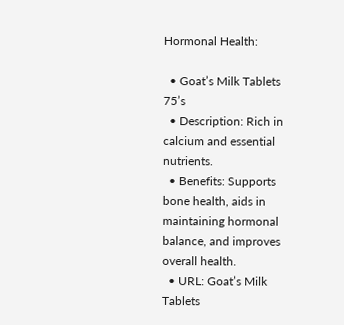Hormonal Health:

  • Goat’s Milk Tablets 75’s
  • Description: Rich in calcium and essential nutrients.
  • Benefits: Supports bone health, aids in maintaining hormonal balance, and improves overall health.
  • URL: Goat’s Milk Tablets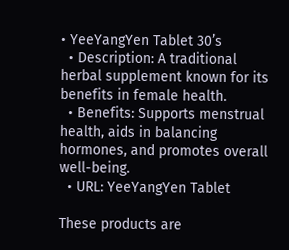• YeeYangYen Tablet 30’s
  • Description: A traditional herbal supplement known for its benefits in female health.
  • Benefits: Supports menstrual health, aids in balancing hormones, and promotes overall well-being.
  • URL: YeeYangYen Tablet

These products are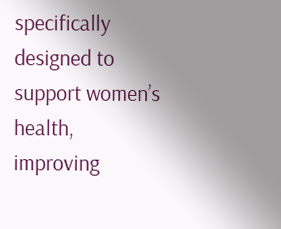specifically designed to support women’s health, improving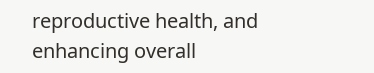reproductive health, and enhancing overall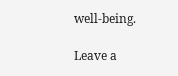well-being.

Leave a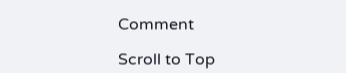Comment

Scroll to Top